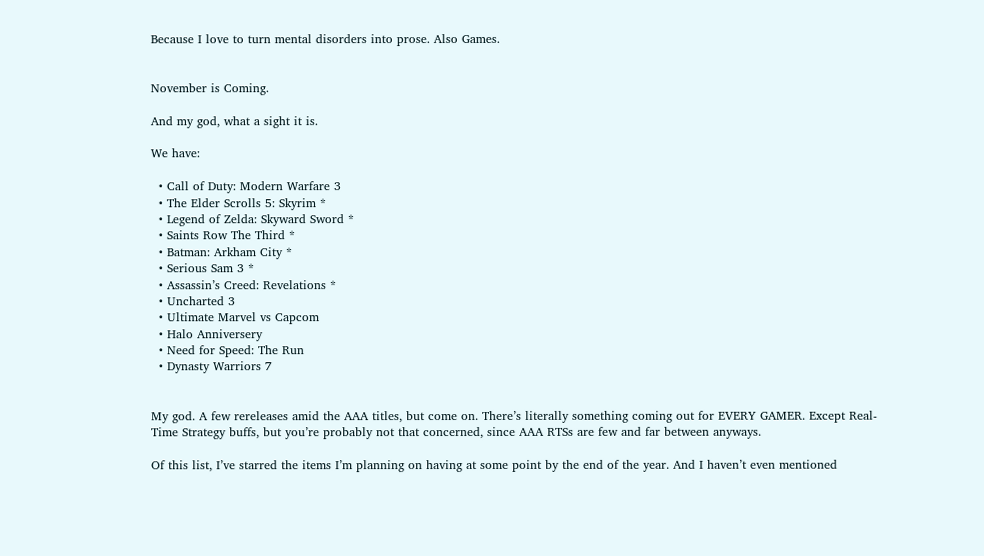Because I love to turn mental disorders into prose. Also Games.


November is Coming.

And my god, what a sight it is.

We have:

  • Call of Duty: Modern Warfare 3
  • The Elder Scrolls 5: Skyrim *
  • Legend of Zelda: Skyward Sword *
  • Saints Row The Third *
  • Batman: Arkham City *
  • Serious Sam 3 *
  • Assassin’s Creed: Revelations *
  • Uncharted 3
  • Ultimate Marvel vs Capcom
  • Halo Anniversery
  • Need for Speed: The Run
  • Dynasty Warriors 7


My god. A few rereleases amid the AAA titles, but come on. There’s literally something coming out for EVERY GAMER. Except Real-Time Strategy buffs, but you’re probably not that concerned, since AAA RTSs are few and far between anyways.

Of this list, I’ve starred the items I’m planning on having at some point by the end of the year. And I haven’t even mentioned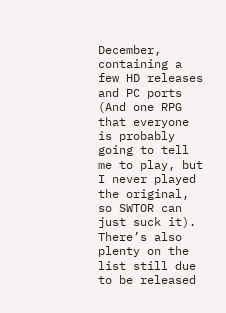December, containing a few HD releases and PC ports (And one RPG that everyone is probably going to tell me to play, but I never played the original, so SWTOR can just suck it). There’s also plenty on the list still due to be released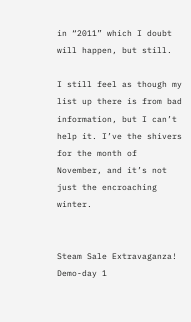in “2011” which I doubt will happen, but still.

I still feel as though my list up there is from bad information, but I can’t help it. I’ve the shivers for the month of November, and it’s not just the encroaching winter.


Steam Sale Extravaganza! Demo-day 1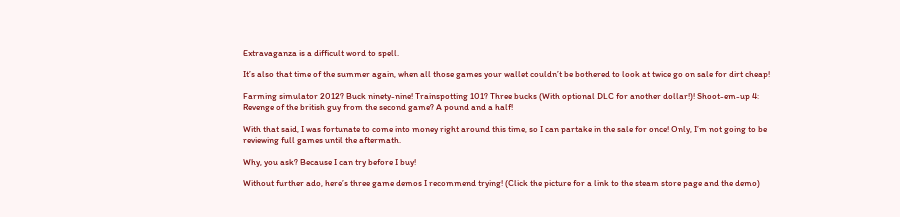Extravaganza is a difficult word to spell.

It’s also that time of the summer again, when all those games your wallet couldn’t be bothered to look at twice go on sale for dirt cheap!

Farming simulator 2012? Buck ninety-nine! Trainspotting 101? Three bucks (With optional DLC for another dollar!)! Shoot-em-up 4: Revenge of the british guy from the second game? A pound and a half!

With that said, I was fortunate to come into money right around this time, so I can partake in the sale for once! Only, I’m not going to be reviewing full games until the aftermath.

Why, you ask? Because I can try before I buy!

Without further ado, here’s three game demos I recommend trying! (Click the picture for a link to the steam store page and the demo)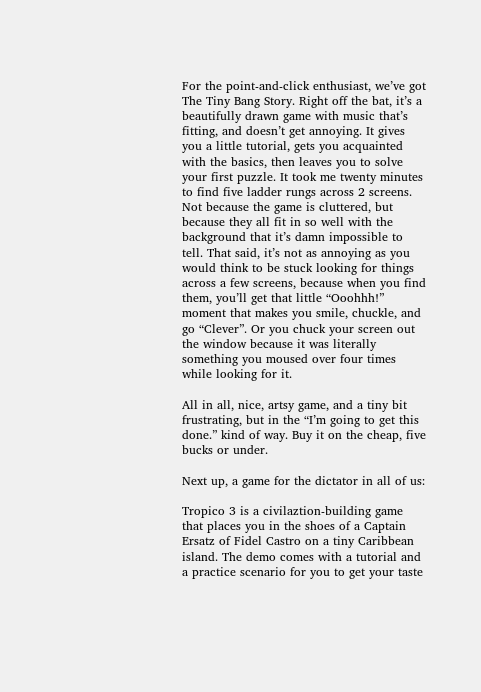For the point-and-click enthusiast, we’ve got The Tiny Bang Story. Right off the bat, it’s a beautifully drawn game with music that’s fitting, and doesn’t get annoying. It gives you a little tutorial, gets you acquainted with the basics, then leaves you to solve your first puzzle. It took me twenty minutes to find five ladder rungs across 2 screens. Not because the game is cluttered, but because they all fit in so well with the background that it’s damn impossible to tell. That said, it’s not as annoying as you would think to be stuck looking for things across a few screens, because when you find them, you’ll get that little “Ooohhh!” moment that makes you smile, chuckle, and go “Clever”. Or you chuck your screen out the window because it was literally something you moused over four times while looking for it.

All in all, nice, artsy game, and a tiny bit frustrating, but in the “I’m going to get this done.” kind of way. Buy it on the cheap, five bucks or under.

Next up, a game for the dictator in all of us:

Tropico 3 is a civilaztion-building game that places you in the shoes of a Captain Ersatz of Fidel Castro on a tiny Caribbean island. The demo comes with a tutorial and a practice scenario for you to get your taste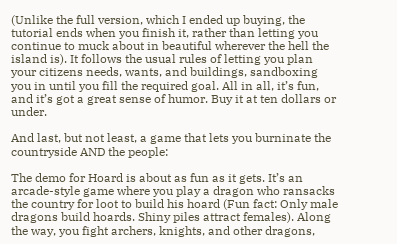(Unlike the full version, which I ended up buying, the tutorial ends when you finish it, rather than letting you continue to muck about in beautiful wherever the hell the island is). It follows the usual rules of letting you plan your citizens needs, wants, and buildings, sandboxing you in until you fill the required goal. All in all, it’s fun, and it’s got a great sense of humor. Buy it at ten dollars or under.

And last, but not least, a game that lets you burninate the countryside AND the people:

The demo for Hoard is about as fun as it gets. It’s an arcade-style game where you play a dragon who ransacks the country for loot to build his hoard (Fun fact: Only male dragons build hoards. Shiny piles attract females). Along the way, you fight archers, knights, and other dragons,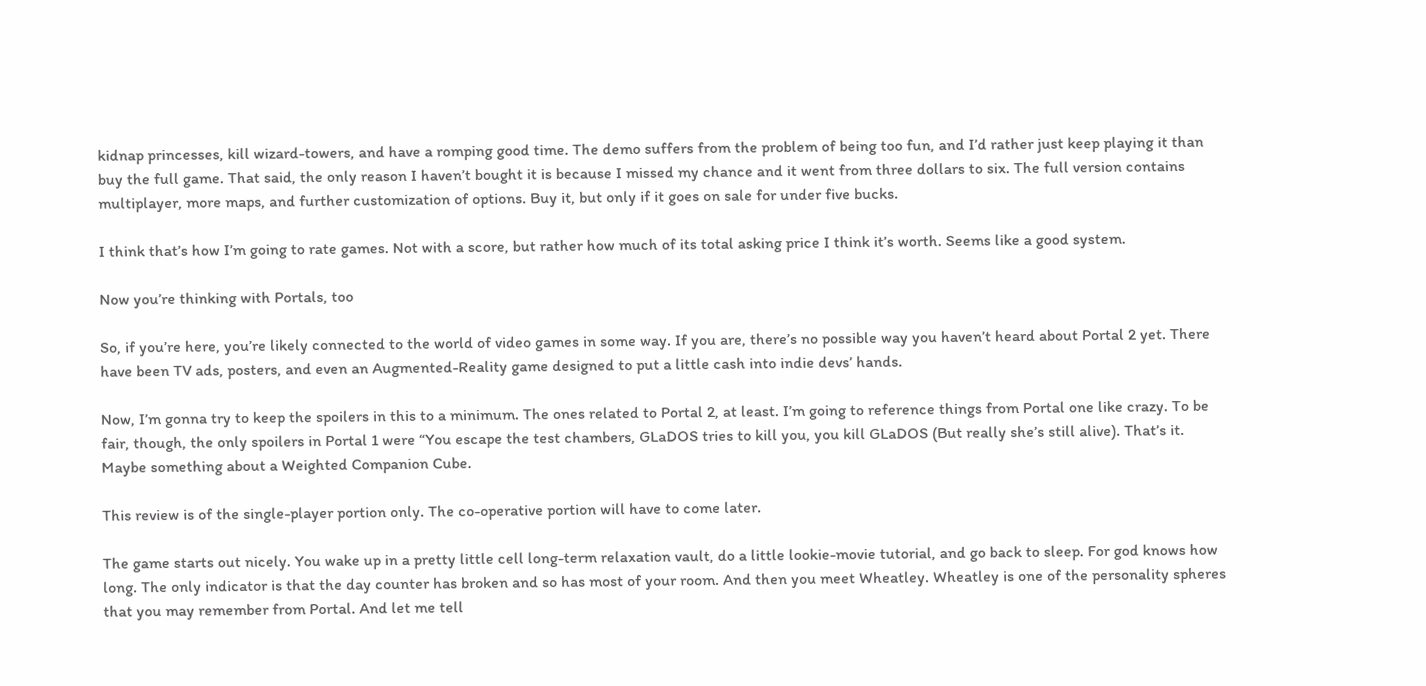kidnap princesses, kill wizard-towers, and have a romping good time. The demo suffers from the problem of being too fun, and I’d rather just keep playing it than buy the full game. That said, the only reason I haven’t bought it is because I missed my chance and it went from three dollars to six. The full version contains multiplayer, more maps, and further customization of options. Buy it, but only if it goes on sale for under five bucks.

I think that’s how I’m going to rate games. Not with a score, but rather how much of its total asking price I think it’s worth. Seems like a good system.

Now you’re thinking with Portals, too

So, if you’re here, you’re likely connected to the world of video games in some way. If you are, there’s no possible way you haven’t heard about Portal 2 yet. There have been TV ads, posters, and even an Augmented-Reality game designed to put a little cash into indie devs’ hands.

Now, I’m gonna try to keep the spoilers in this to a minimum. The ones related to Portal 2, at least. I’m going to reference things from Portal one like crazy. To be fair, though, the only spoilers in Portal 1 were “You escape the test chambers, GLaDOS tries to kill you, you kill GLaDOS (But really she’s still alive). That’s it. Maybe something about a Weighted Companion Cube.

This review is of the single-player portion only. The co-operative portion will have to come later.

The game starts out nicely. You wake up in a pretty little cell long-term relaxation vault, do a little lookie-movie tutorial, and go back to sleep. For god knows how long. The only indicator is that the day counter has broken and so has most of your room. And then you meet Wheatley. Wheatley is one of the personality spheres that you may remember from Portal. And let me tell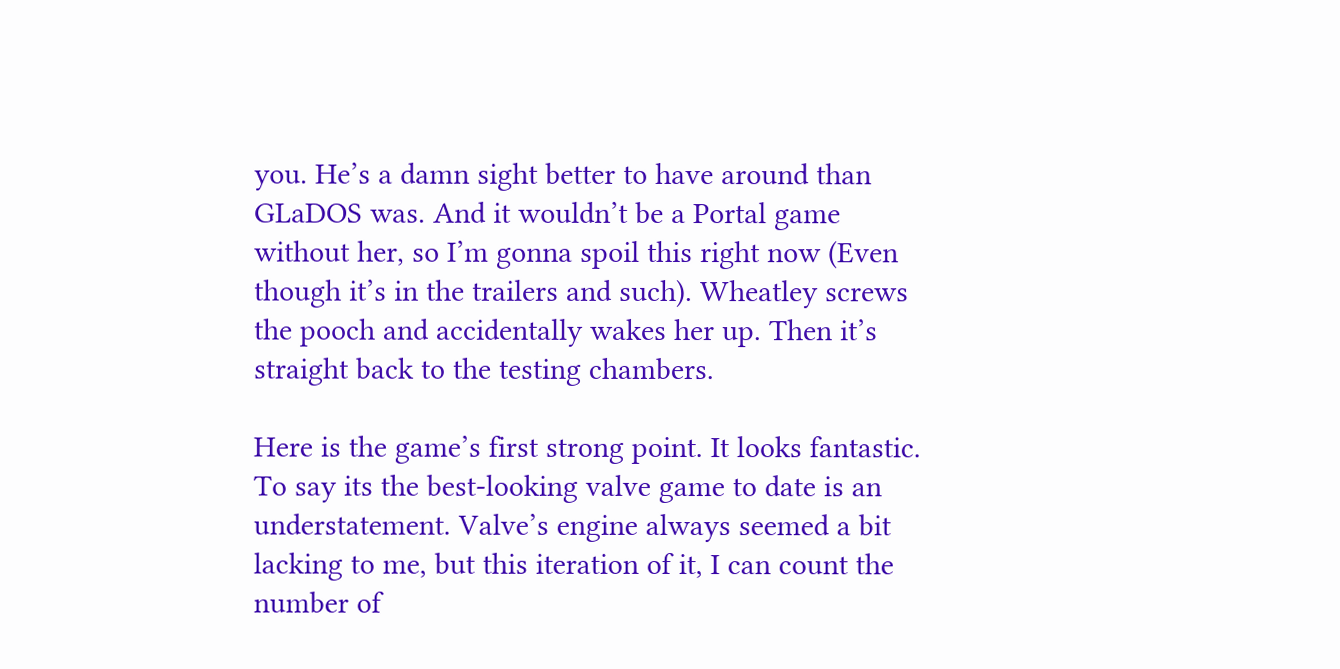you. He’s a damn sight better to have around than GLaDOS was. And it wouldn’t be a Portal game without her, so I’m gonna spoil this right now (Even though it’s in the trailers and such). Wheatley screws the pooch and accidentally wakes her up. Then it’s straight back to the testing chambers.

Here is the game’s first strong point. It looks fantastic. To say its the best-looking valve game to date is an understatement. Valve’s engine always seemed a bit lacking to me, but this iteration of it, I can count the number of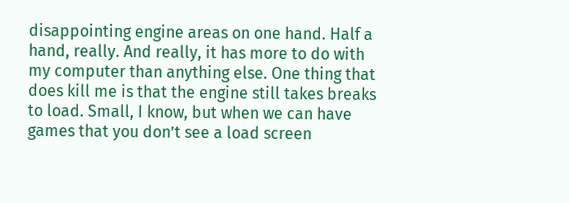disappointing engine areas on one hand. Half a hand, really. And really, it has more to do with my computer than anything else. One thing that does kill me is that the engine still takes breaks to load. Small, I know, but when we can have games that you don’t see a load screen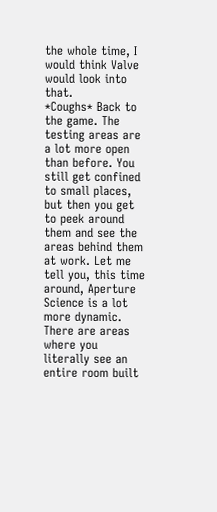the whole time, I would think Valve would look into that.
*Coughs* Back to the game. The testing areas are a lot more open than before. You still get confined to small places, but then you get to peek around them and see the areas behind them at work. Let me tell you, this time around, Aperture Science is a lot more dynamic. There are areas where you literally see an entire room built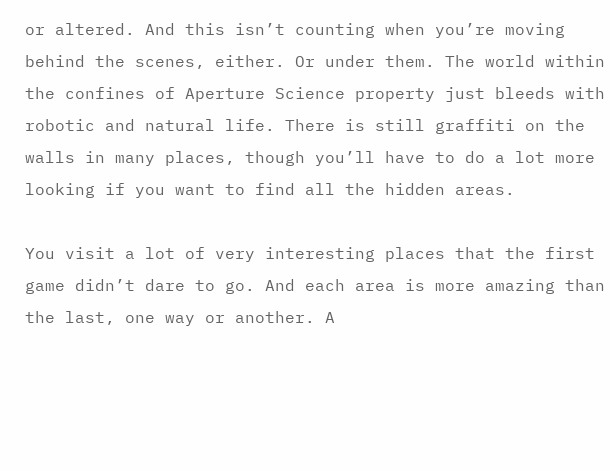or altered. And this isn’t counting when you’re moving behind the scenes, either. Or under them. The world within the confines of Aperture Science property just bleeds with robotic and natural life. There is still graffiti on the walls in many places, though you’ll have to do a lot more looking if you want to find all the hidden areas.

You visit a lot of very interesting places that the first game didn’t dare to go. And each area is more amazing than the last, one way or another. A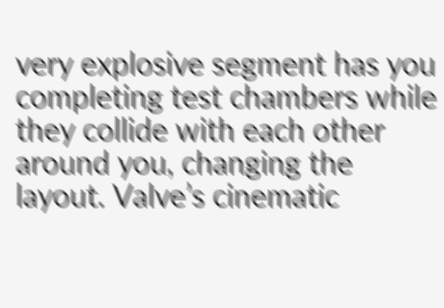very explosive segment has you completing test chambers while they collide with each other around you, changing the layout. Valve’s cinematic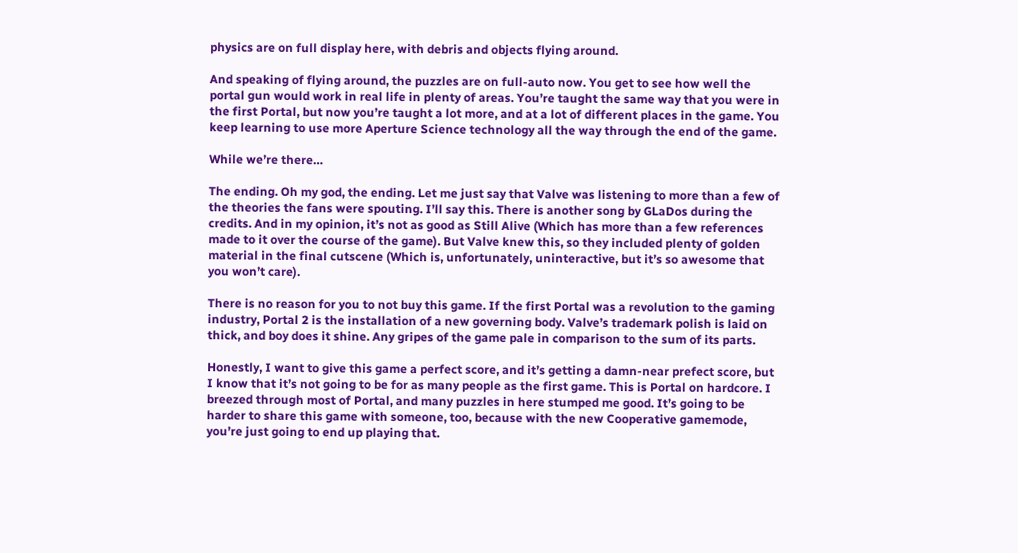physics are on full display here, with debris and objects flying around.

And speaking of flying around, the puzzles are on full-auto now. You get to see how well the portal gun would work in real life in plenty of areas. You’re taught the same way that you were in the first Portal, but now you’re taught a lot more, and at a lot of different places in the game. You keep learning to use more Aperture Science technology all the way through the end of the game.

While we’re there…

The ending. Oh my god, the ending. Let me just say that Valve was listening to more than a few of the theories the fans were spouting. I’ll say this. There is another song by GLaDos during the credits. And in my opinion, it’s not as good as Still Alive (Which has more than a few references made to it over the course of the game). But Valve knew this, so they included plenty of golden material in the final cutscene (Which is, unfortunately, uninteractive, but it’s so awesome that you won’t care).

There is no reason for you to not buy this game. If the first Portal was a revolution to the gaming industry, Portal 2 is the installation of a new governing body. Valve’s trademark polish is laid on thick, and boy does it shine. Any gripes of the game pale in comparison to the sum of its parts.

Honestly, I want to give this game a perfect score, and it’s getting a damn-near prefect score, but I know that it’s not going to be for as many people as the first game. This is Portal on hardcore. I breezed through most of Portal, and many puzzles in here stumped me good. It’s going to be harder to share this game with someone, too, because with the new Cooperative gamemode, you’re just going to end up playing that.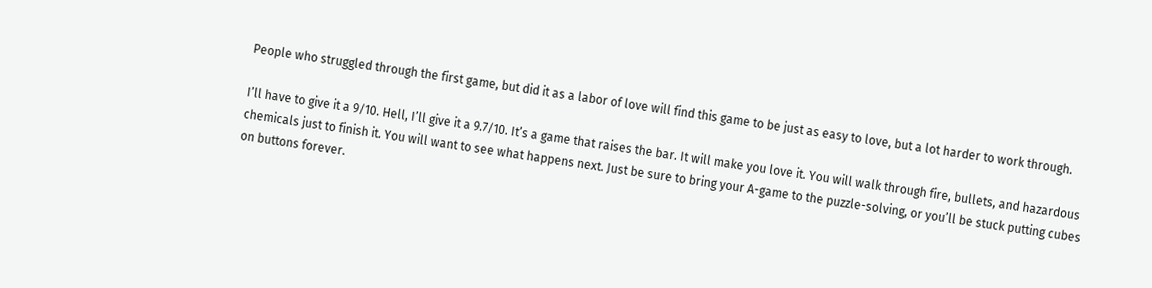People who struggled through the first game, but did it as a labor of love will find this game to be just as easy to love, but a lot harder to work through.

I’ll have to give it a 9/10. Hell, I’ll give it a 9.7/10. It’s a game that raises the bar. It will make you love it. You will walk through fire, bullets, and hazardous chemicals just to finish it. You will want to see what happens next. Just be sure to bring your A-game to the puzzle-solving, or you’ll be stuck putting cubes on buttons forever.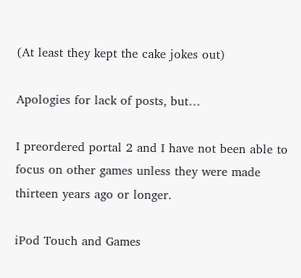(At least they kept the cake jokes out)

Apologies for lack of posts, but…

I preordered portal 2 and I have not been able to focus on other games unless they were made thirteen years ago or longer.

iPod Touch and Games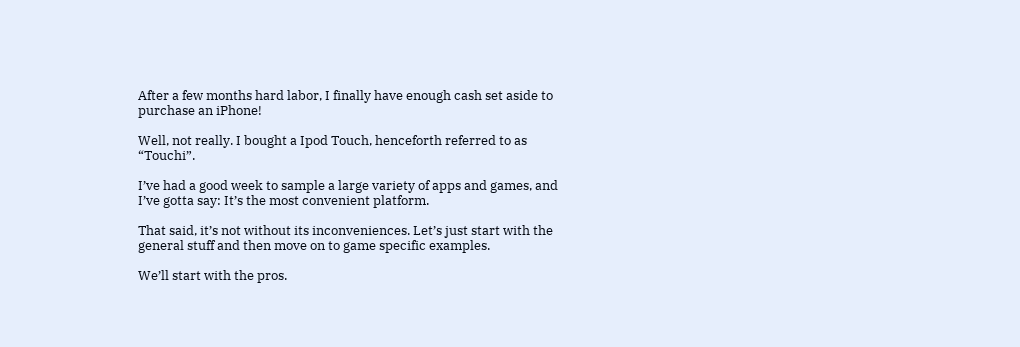After a few months hard labor, I finally have enough cash set aside to purchase an iPhone!

Well, not really. I bought a Ipod Touch, henceforth referred to as “Touchi”.

I’ve had a good week to sample a large variety of apps and games, and I’ve gotta say: It’s the most convenient platform.

That said, it’s not without its inconveniences. Let’s just start with the general stuff and then move on to game specific examples.

We’ll start with the pros.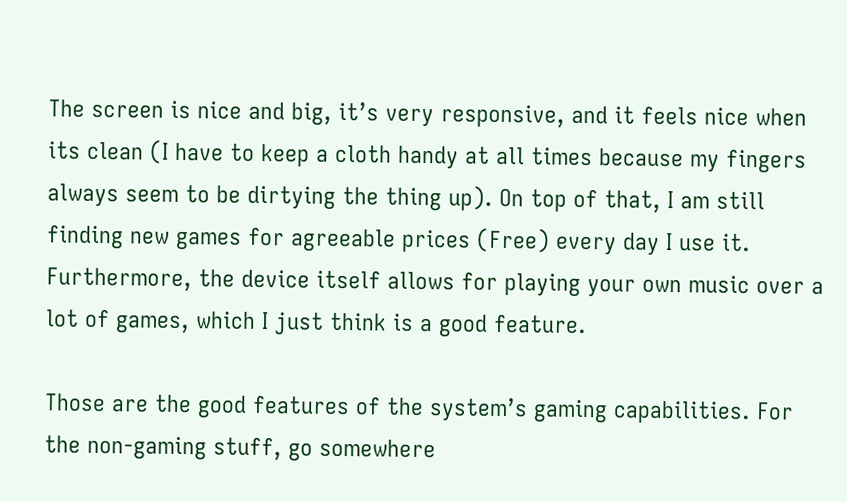The screen is nice and big, it’s very responsive, and it feels nice when its clean (I have to keep a cloth handy at all times because my fingers always seem to be dirtying the thing up). On top of that, I am still finding new games for agreeable prices (Free) every day I use it. Furthermore, the device itself allows for playing your own music over a lot of games, which I just think is a good feature.

Those are the good features of the system’s gaming capabilities. For the non-gaming stuff, go somewhere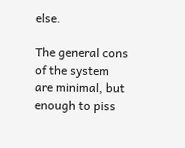else.

The general cons of the system are minimal, but enough to piss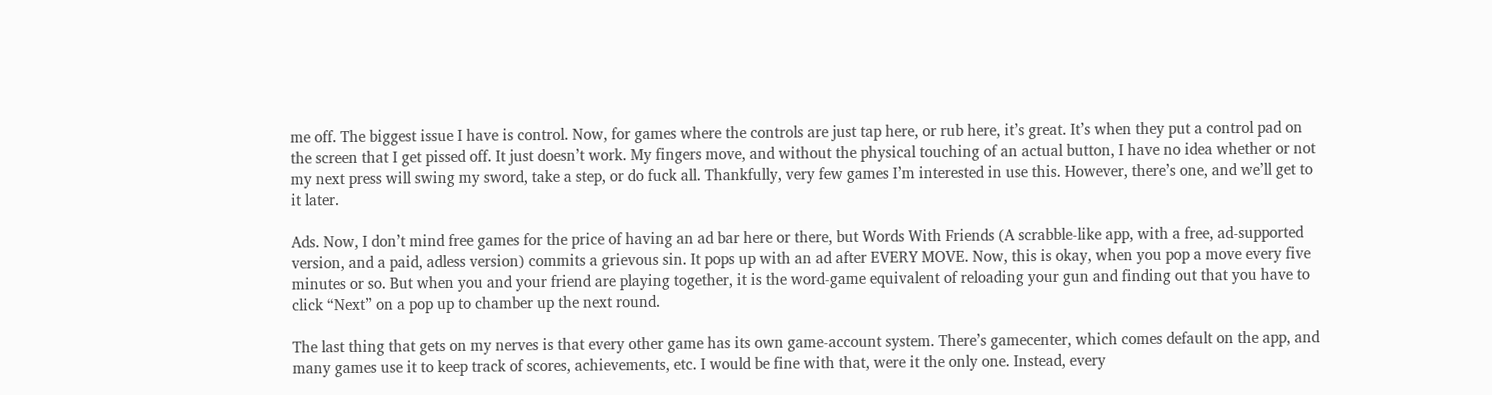me off. The biggest issue I have is control. Now, for games where the controls are just tap here, or rub here, it’s great. It’s when they put a control pad on the screen that I get pissed off. It just doesn’t work. My fingers move, and without the physical touching of an actual button, I have no idea whether or not my next press will swing my sword, take a step, or do fuck all. Thankfully, very few games I’m interested in use this. However, there’s one, and we’ll get to it later.

Ads. Now, I don’t mind free games for the price of having an ad bar here or there, but Words With Friends (A scrabble-like app, with a free, ad-supported version, and a paid, adless version) commits a grievous sin. It pops up with an ad after EVERY MOVE. Now, this is okay, when you pop a move every five minutes or so. But when you and your friend are playing together, it is the word-game equivalent of reloading your gun and finding out that you have to click “Next” on a pop up to chamber up the next round.

The last thing that gets on my nerves is that every other game has its own game-account system. There’s gamecenter, which comes default on the app, and many games use it to keep track of scores, achievements, etc. I would be fine with that, were it the only one. Instead, every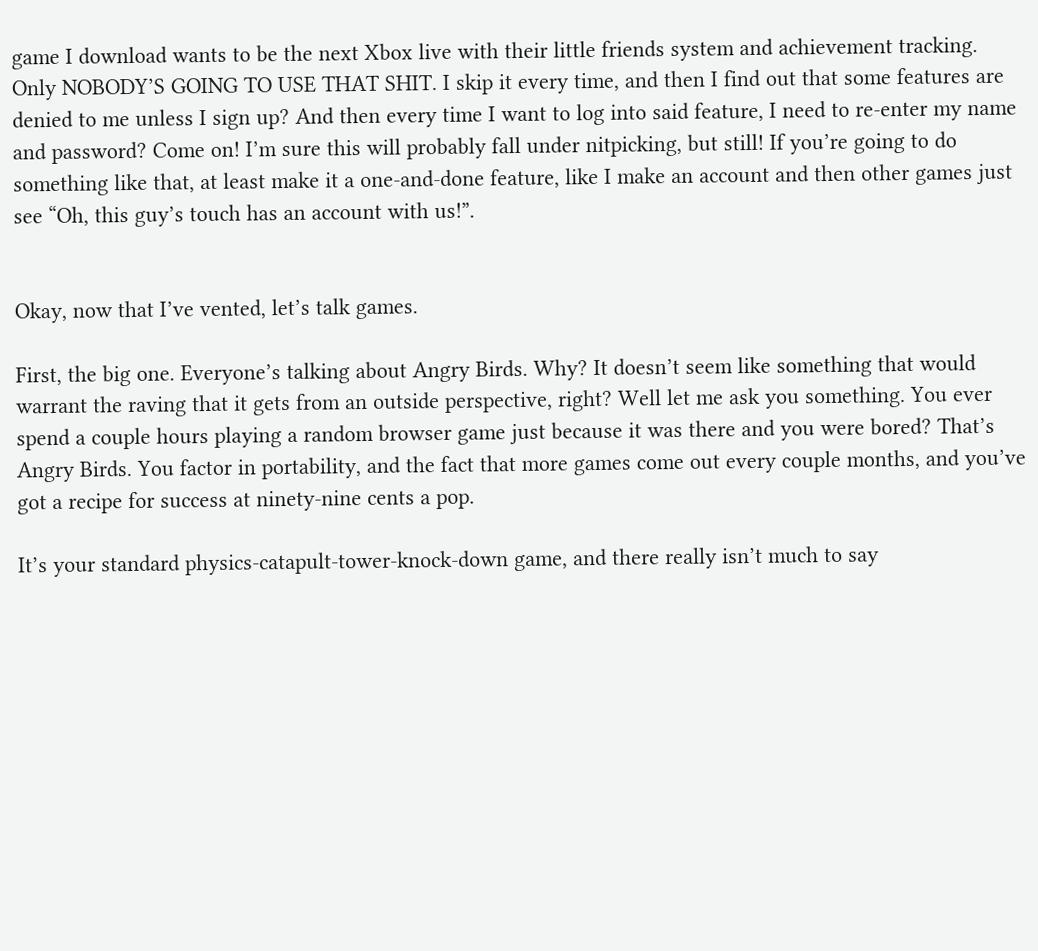game I download wants to be the next Xbox live with their little friends system and achievement tracking. Only NOBODY’S GOING TO USE THAT SHIT. I skip it every time, and then I find out that some features are denied to me unless I sign up? And then every time I want to log into said feature, I need to re-enter my name and password? Come on! I’m sure this will probably fall under nitpicking, but still! If you’re going to do something like that, at least make it a one-and-done feature, like I make an account and then other games just see “Oh, this guy’s touch has an account with us!”.


Okay, now that I’ve vented, let’s talk games.

First, the big one. Everyone’s talking about Angry Birds. Why? It doesn’t seem like something that would warrant the raving that it gets from an outside perspective, right? Well let me ask you something. You ever spend a couple hours playing a random browser game just because it was there and you were bored? That’s Angry Birds. You factor in portability, and the fact that more games come out every couple months, and you’ve got a recipe for success at ninety-nine cents a pop.

It’s your standard physics-catapult-tower-knock-down game, and there really isn’t much to say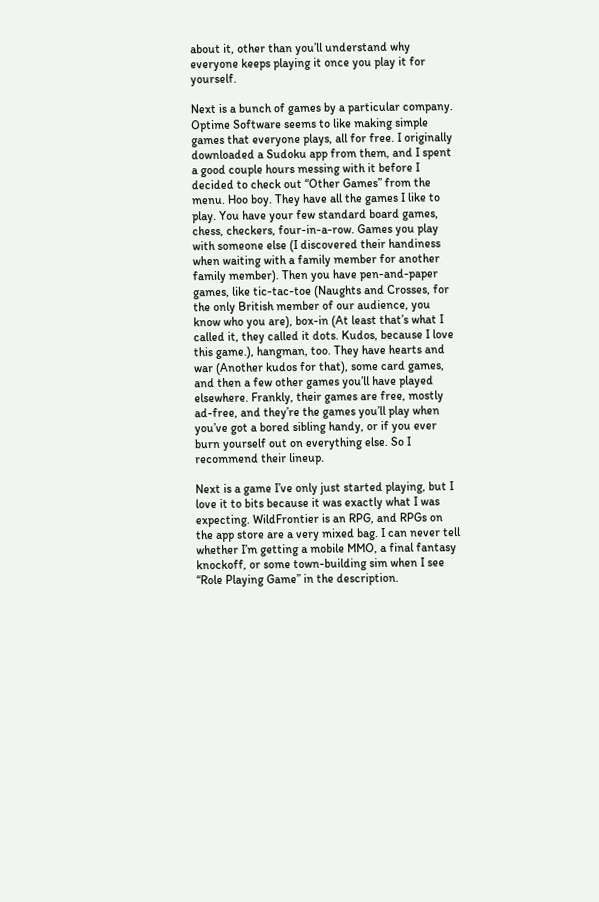about it, other than you’ll understand why everyone keeps playing it once you play it for yourself.

Next is a bunch of games by a particular company. Optime Software seems to like making simple games that everyone plays, all for free. I originally downloaded a Sudoku app from them, and I spent a good couple hours messing with it before I decided to check out “Other Games” from the menu. Hoo boy. They have all the games I like to play. You have your few standard board games, chess, checkers, four-in-a-row. Games you play with someone else (I discovered their handiness when waiting with a family member for another family member). Then you have pen-and-paper games, like tic-tac-toe (Naughts and Crosses, for the only British member of our audience, you know who you are), box-in (At least that’s what I called it, they called it dots. Kudos, because I love this game.), hangman, too. They have hearts and war (Another kudos for that), some card games, and then a few other games you’ll have played elsewhere. Frankly, their games are free, mostly ad-free, and they’re the games you’ll play when you’ve got a bored sibling handy, or if you ever burn yourself out on everything else. So I recommend their lineup.

Next is a game I’ve only just started playing, but I love it to bits because it was exactly what I was expecting. WildFrontier is an RPG, and RPGs on the app store are a very mixed bag. I can never tell whether I’m getting a mobile MMO, a final fantasy knockoff, or some town-building sim when I see “Role Playing Game” in the description.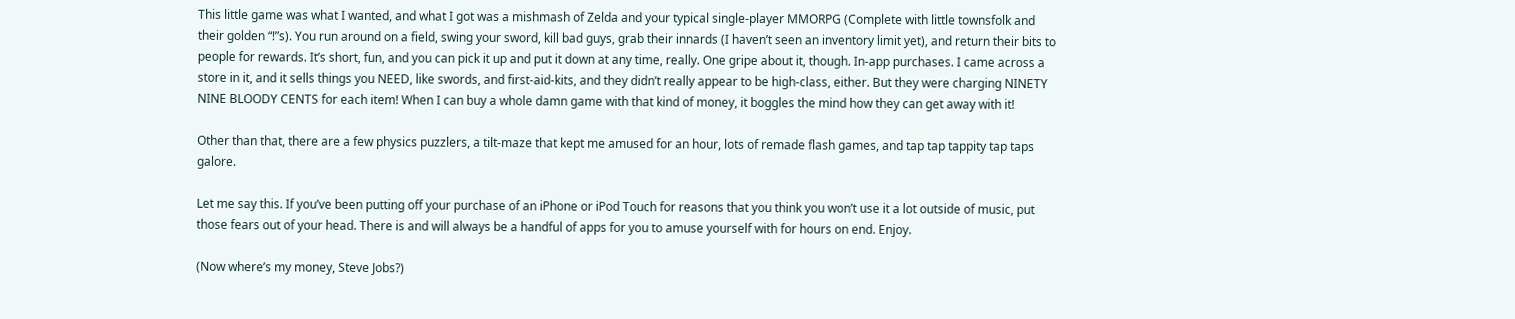This little game was what I wanted, and what I got was a mishmash of Zelda and your typical single-player MMORPG (Complete with little townsfolk and their golden “!”s). You run around on a field, swing your sword, kill bad guys, grab their innards (I haven’t seen an inventory limit yet), and return their bits to people for rewards. It’s short, fun, and you can pick it up and put it down at any time, really. One gripe about it, though. In-app purchases. I came across a store in it, and it sells things you NEED, like swords, and first-aid-kits, and they didn’t really appear to be high-class, either. But they were charging NINETY NINE BLOODY CENTS for each item! When I can buy a whole damn game with that kind of money, it boggles the mind how they can get away with it!

Other than that, there are a few physics puzzlers, a tilt-maze that kept me amused for an hour, lots of remade flash games, and tap tap tappity tap taps galore.

Let me say this. If you’ve been putting off your purchase of an iPhone or iPod Touch for reasons that you think you won’t use it a lot outside of music, put those fears out of your head. There is and will always be a handful of apps for you to amuse yourself with for hours on end. Enjoy.

(Now where’s my money, Steve Jobs?)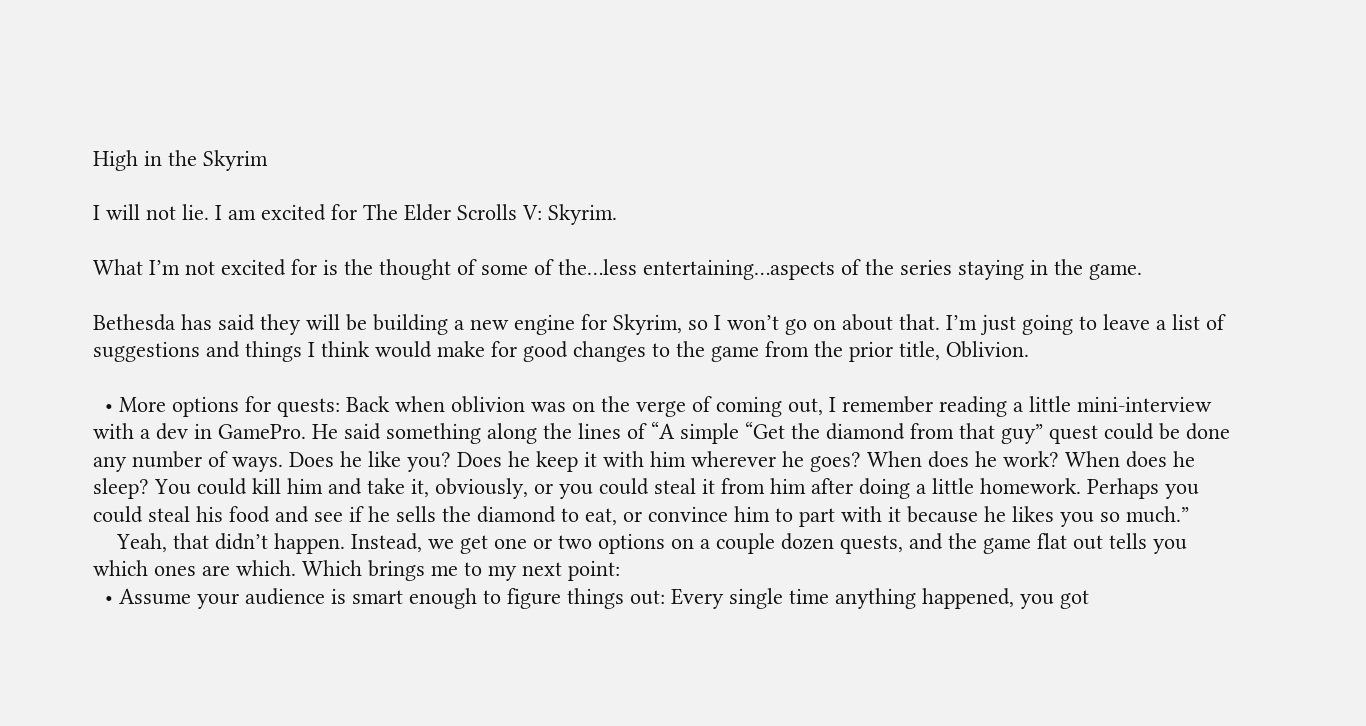High in the Skyrim

I will not lie. I am excited for The Elder Scrolls V: Skyrim.

What I’m not excited for is the thought of some of the…less entertaining…aspects of the series staying in the game.

Bethesda has said they will be building a new engine for Skyrim, so I won’t go on about that. I’m just going to leave a list of suggestions and things I think would make for good changes to the game from the prior title, Oblivion.

  • More options for quests: Back when oblivion was on the verge of coming out, I remember reading a little mini-interview with a dev in GamePro. He said something along the lines of “A simple “Get the diamond from that guy” quest could be done any number of ways. Does he like you? Does he keep it with him wherever he goes? When does he work? When does he sleep? You could kill him and take it, obviously, or you could steal it from him after doing a little homework. Perhaps you could steal his food and see if he sells the diamond to eat, or convince him to part with it because he likes you so much.”
    Yeah, that didn’t happen. Instead, we get one or two options on a couple dozen quests, and the game flat out tells you which ones are which. Which brings me to my next point:
  • Assume your audience is smart enough to figure things out: Every single time anything happened, you got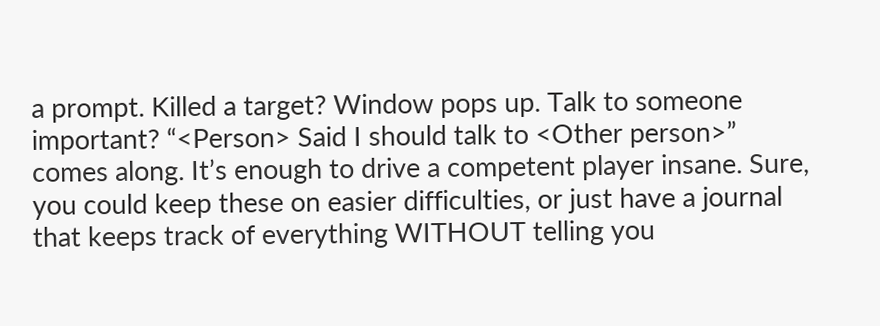a prompt. Killed a target? Window pops up. Talk to someone important? “<Person> Said I should talk to <Other person>” comes along. It’s enough to drive a competent player insane. Sure, you could keep these on easier difficulties, or just have a journal that keeps track of everything WITHOUT telling you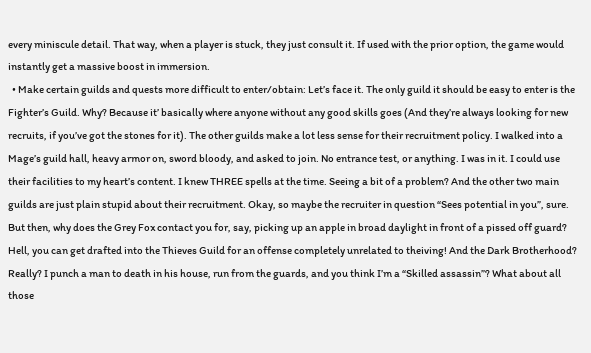every miniscule detail. That way, when a player is stuck, they just consult it. If used with the prior option, the game would instantly get a massive boost in immersion.
  • Make certain guilds and quests more difficult to enter/obtain: Let’s face it. The only guild it should be easy to enter is the Fighter’s Guild. Why? Because it’ basically where anyone without any good skills goes (And they’re always looking for new recruits, if you’ve got the stones for it). The other guilds make a lot less sense for their recruitment policy. I walked into a Mage’s guild hall, heavy armor on, sword bloody, and asked to join. No entrance test, or anything. I was in it. I could use their facilities to my heart’s content. I knew THREE spells at the time. Seeing a bit of a problem? And the other two main guilds are just plain stupid about their recruitment. Okay, so maybe the recruiter in question “Sees potential in you”, sure. But then, why does the Grey Fox contact you for, say, picking up an apple in broad daylight in front of a pissed off guard? Hell, you can get drafted into the Thieves Guild for an offense completely unrelated to theiving! And the Dark Brotherhood? Really? I punch a man to death in his house, run from the guards, and you think I’m a “Skilled assassin”? What about all those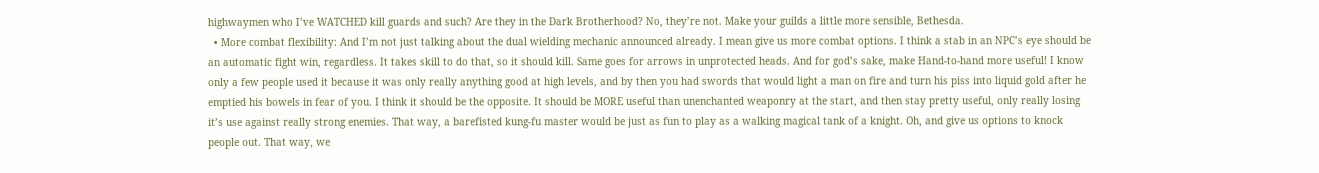highwaymen who I’ve WATCHED kill guards and such? Are they in the Dark Brotherhood? No, they’re not. Make your guilds a little more sensible, Bethesda.
  • More combat flexibility: And I’m not just talking about the dual wielding mechanic announced already. I mean give us more combat options. I think a stab in an NPC’s eye should be an automatic fight win, regardless. It takes skill to do that, so it should kill. Same goes for arrows in unprotected heads. And for god’s sake, make Hand-to-hand more useful! I know only a few people used it because it was only really anything good at high levels, and by then you had swords that would light a man on fire and turn his piss into liquid gold after he emptied his bowels in fear of you. I think it should be the opposite. It should be MORE useful than unenchanted weaponry at the start, and then stay pretty useful, only really losing it’s use against really strong enemies. That way, a barefisted kung-fu master would be just as fun to play as a walking magical tank of a knight. Oh, and give us options to knock people out. That way, we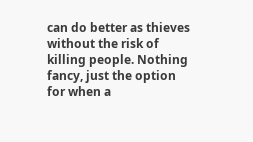can do better as thieves without the risk of killing people. Nothing fancy, just the option for when a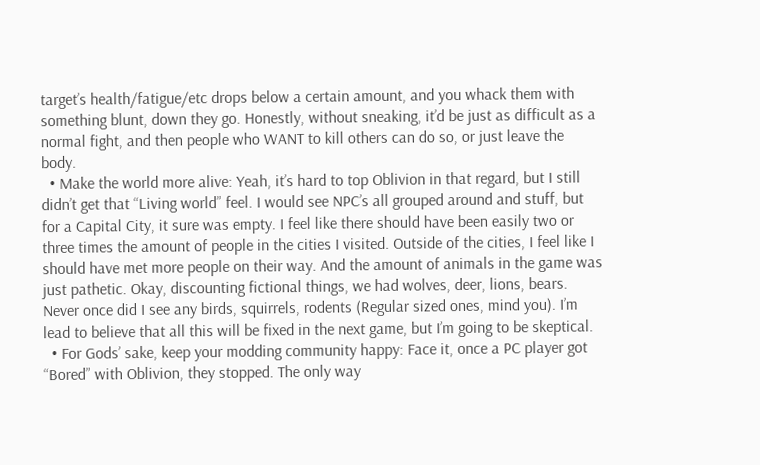target’s health/fatigue/etc drops below a certain amount, and you whack them with something blunt, down they go. Honestly, without sneaking, it’d be just as difficult as a normal fight, and then people who WANT to kill others can do so, or just leave the body.
  • Make the world more alive: Yeah, it’s hard to top Oblivion in that regard, but I still didn’t get that “Living world” feel. I would see NPC’s all grouped around and stuff, but for a Capital City, it sure was empty. I feel like there should have been easily two or three times the amount of people in the cities I visited. Outside of the cities, I feel like I should have met more people on their way. And the amount of animals in the game was just pathetic. Okay, discounting fictional things, we had wolves, deer, lions, bears. Never once did I see any birds, squirrels, rodents (Regular sized ones, mind you). I’m lead to believe that all this will be fixed in the next game, but I’m going to be skeptical.
  • For Gods’ sake, keep your modding community happy: Face it, once a PC player got “Bored” with Oblivion, they stopped. The only way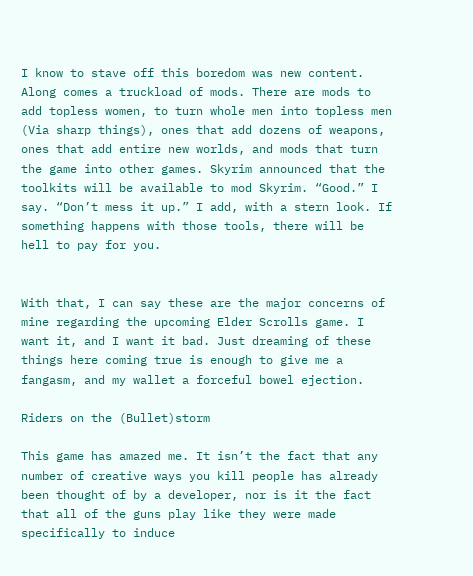I know to stave off this boredom was new content. Along comes a truckload of mods. There are mods to add topless women, to turn whole men into topless men (Via sharp things), ones that add dozens of weapons, ones that add entire new worlds, and mods that turn the game into other games. Skyrim announced that the toolkits will be available to mod Skyrim. “Good.” I say. “Don’t mess it up.” I add, with a stern look. If something happens with those tools, there will be hell to pay for you.


With that, I can say these are the major concerns of mine regarding the upcoming Elder Scrolls game. I want it, and I want it bad. Just dreaming of these things here coming true is enough to give me a fangasm, and my wallet a forceful bowel ejection.

Riders on the (Bullet)storm

This game has amazed me. It isn’t the fact that any number of creative ways you kill people has already been thought of by a developer, nor is it the fact that all of the guns play like they were made specifically to induce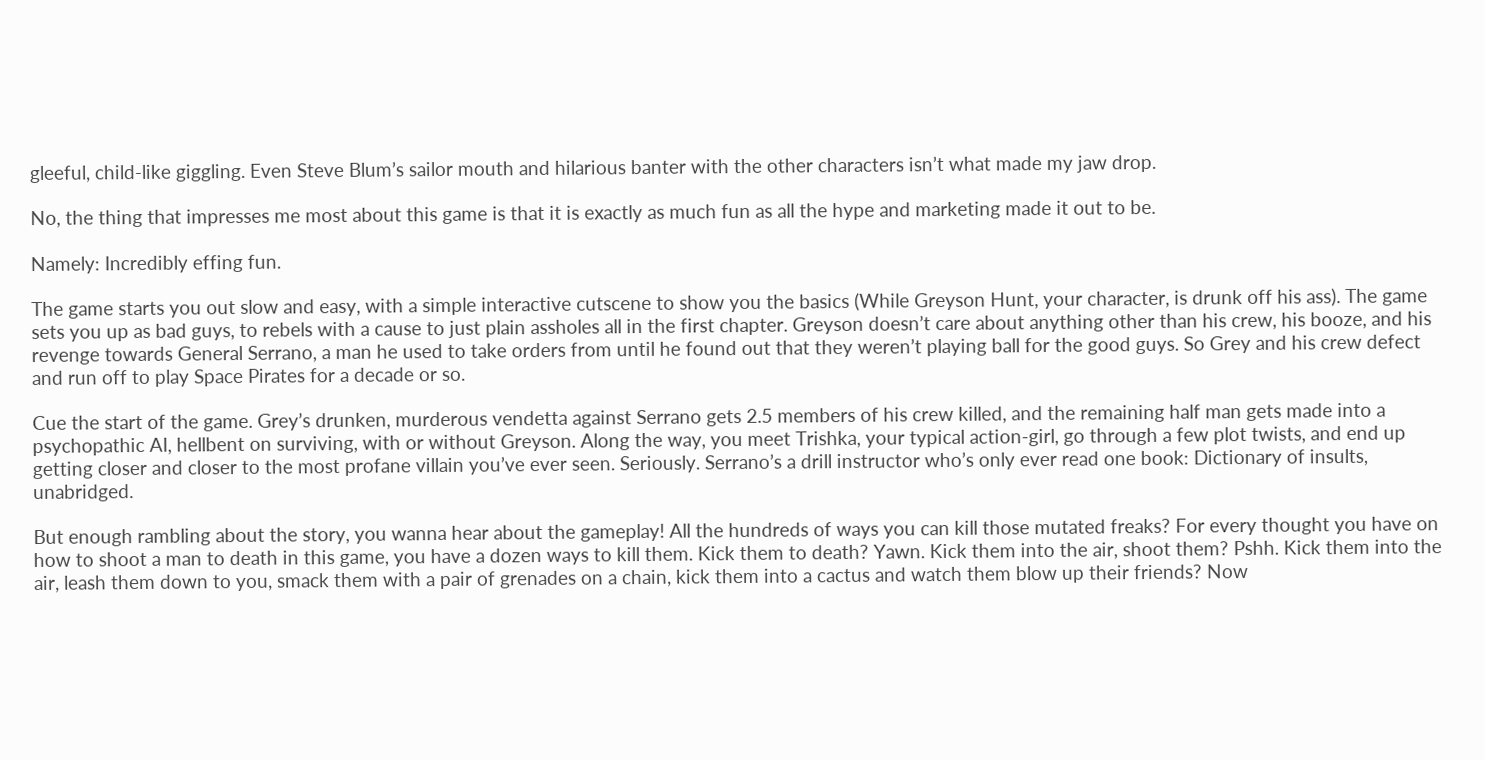gleeful, child-like giggling. Even Steve Blum’s sailor mouth and hilarious banter with the other characters isn’t what made my jaw drop.

No, the thing that impresses me most about this game is that it is exactly as much fun as all the hype and marketing made it out to be.

Namely: Incredibly effing fun.

The game starts you out slow and easy, with a simple interactive cutscene to show you the basics (While Greyson Hunt, your character, is drunk off his ass). The game sets you up as bad guys, to rebels with a cause to just plain assholes all in the first chapter. Greyson doesn’t care about anything other than his crew, his booze, and his revenge towards General Serrano, a man he used to take orders from until he found out that they weren’t playing ball for the good guys. So Grey and his crew defect and run off to play Space Pirates for a decade or so.

Cue the start of the game. Grey’s drunken, murderous vendetta against Serrano gets 2.5 members of his crew killed, and the remaining half man gets made into a psychopathic AI, hellbent on surviving, with or without Greyson. Along the way, you meet Trishka, your typical action-girl, go through a few plot twists, and end up getting closer and closer to the most profane villain you’ve ever seen. Seriously. Serrano’s a drill instructor who’s only ever read one book: Dictionary of insults, unabridged.

But enough rambling about the story, you wanna hear about the gameplay! All the hundreds of ways you can kill those mutated freaks? For every thought you have on how to shoot a man to death in this game, you have a dozen ways to kill them. Kick them to death? Yawn. Kick them into the air, shoot them? Pshh. Kick them into the air, leash them down to you, smack them with a pair of grenades on a chain, kick them into a cactus and watch them blow up their friends? Now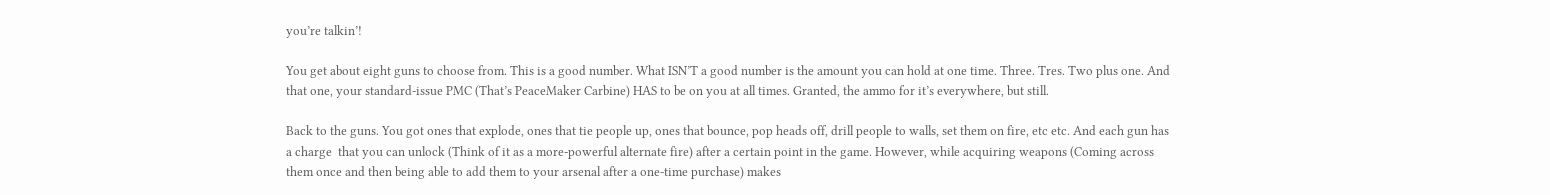you’re talkin’!

You get about eight guns to choose from. This is a good number. What ISN’T a good number is the amount you can hold at one time. Three. Tres. Two plus one. And that one, your standard-issue PMC (That’s PeaceMaker Carbine) HAS to be on you at all times. Granted, the ammo for it’s everywhere, but still.

Back to the guns. You got ones that explode, ones that tie people up, ones that bounce, pop heads off, drill people to walls, set them on fire, etc etc. And each gun has a charge  that you can unlock (Think of it as a more-powerful alternate fire) after a certain point in the game. However, while acquiring weapons (Coming across them once and then being able to add them to your arsenal after a one-time purchase) makes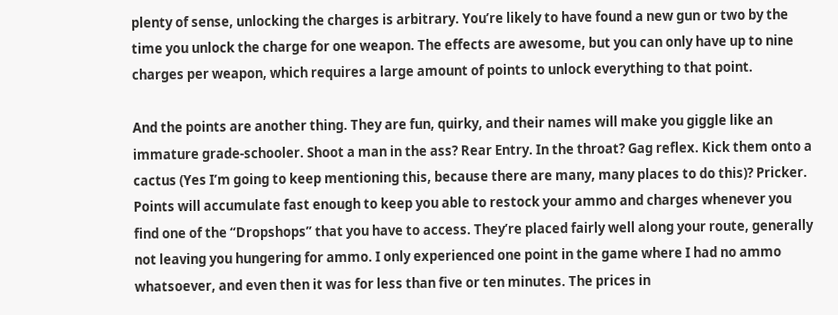plenty of sense, unlocking the charges is arbitrary. You’re likely to have found a new gun or two by the time you unlock the charge for one weapon. The effects are awesome, but you can only have up to nine charges per weapon, which requires a large amount of points to unlock everything to that point.

And the points are another thing. They are fun, quirky, and their names will make you giggle like an immature grade-schooler. Shoot a man in the ass? Rear Entry. In the throat? Gag reflex. Kick them onto a cactus (Yes I’m going to keep mentioning this, because there are many, many places to do this)? Pricker. Points will accumulate fast enough to keep you able to restock your ammo and charges whenever you find one of the “Dropshops” that you have to access. They’re placed fairly well along your route, generally not leaving you hungering for ammo. I only experienced one point in the game where I had no ammo whatsoever, and even then it was for less than five or ten minutes. The prices in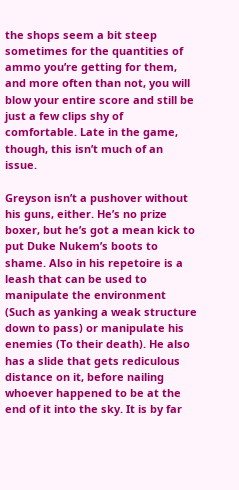the shops seem a bit steep sometimes for the quantities of ammo you’re getting for them, and more often than not, you will blow your entire score and still be just a few clips shy of comfortable. Late in the game, though, this isn’t much of an issue.

Greyson isn’t a pushover without his guns, either. He’s no prize boxer, but he’s got a mean kick to put Duke Nukem’s boots to shame. Also in his repetoire is a leash that can be used to manipulate the environment (Such as yanking a weak structure down to pass) or manipulate his enemies (To their death). He also has a slide that gets rediculous distance on it, before nailing whoever happened to be at the end of it into the sky. It is by far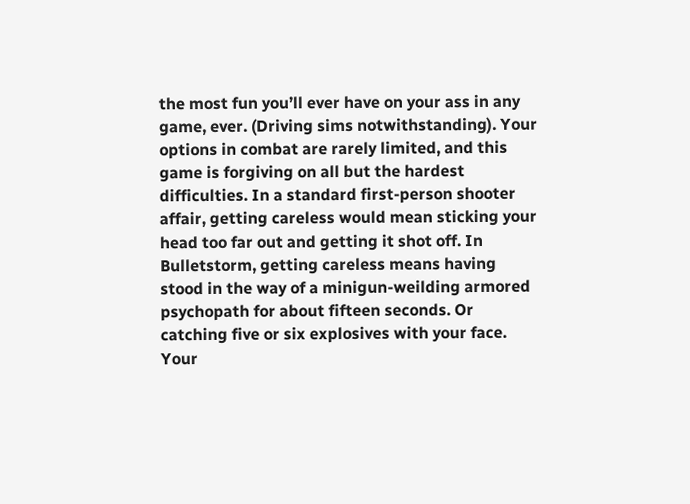the most fun you’ll ever have on your ass in any game, ever. (Driving sims notwithstanding). Your options in combat are rarely limited, and this game is forgiving on all but the hardest difficulties. In a standard first-person shooter affair, getting careless would mean sticking your head too far out and getting it shot off. In Bulletstorm, getting careless means having stood in the way of a minigun-weilding armored psychopath for about fifteen seconds. Or catching five or six explosives with your face. Your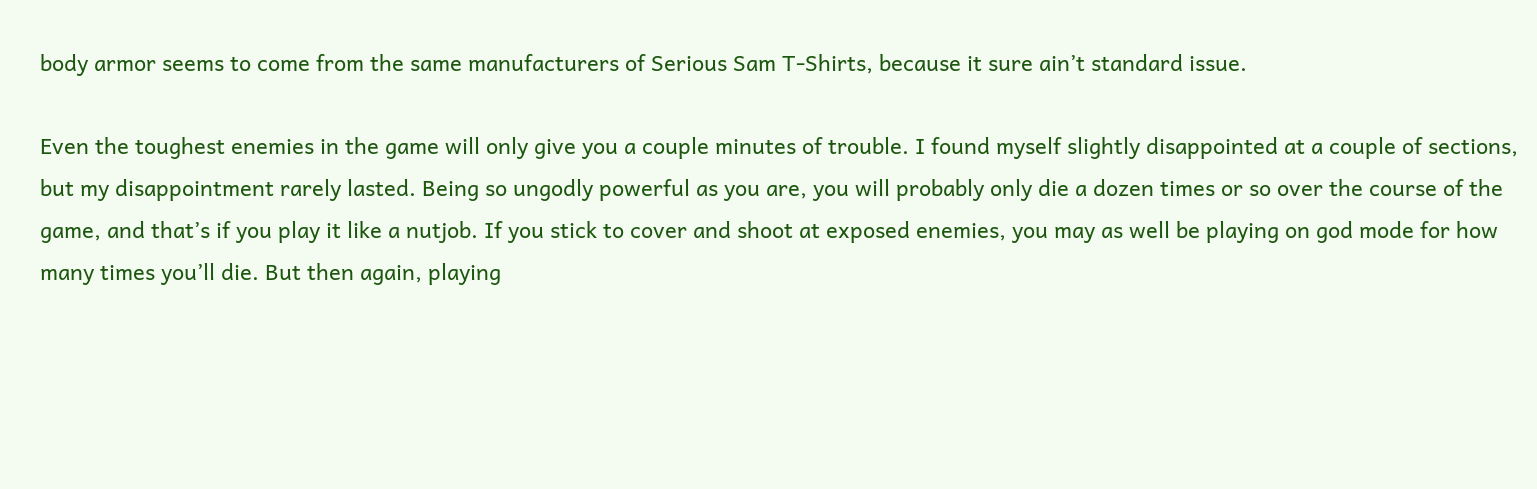body armor seems to come from the same manufacturers of Serious Sam T-Shirts, because it sure ain’t standard issue.

Even the toughest enemies in the game will only give you a couple minutes of trouble. I found myself slightly disappointed at a couple of sections, but my disappointment rarely lasted. Being so ungodly powerful as you are, you will probably only die a dozen times or so over the course of the game, and that’s if you play it like a nutjob. If you stick to cover and shoot at exposed enemies, you may as well be playing on god mode for how many times you’ll die. But then again, playing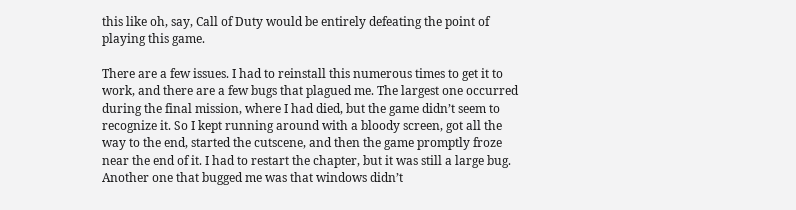this like oh, say, Call of Duty would be entirely defeating the point of playing this game.

There are a few issues. I had to reinstall this numerous times to get it to work, and there are a few bugs that plagued me. The largest one occurred during the final mission, where I had died, but the game didn’t seem to recognize it. So I kept running around with a bloody screen, got all the way to the end, started the cutscene, and then the game promptly froze near the end of it. I had to restart the chapter, but it was still a large bug. Another one that bugged me was that windows didn’t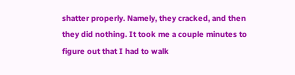shatter properly. Namely, they cracked, and then they did nothing. It took me a couple minutes to figure out that I had to walk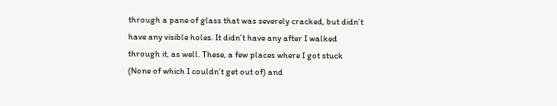through a pane of glass that was severely cracked, but didn’t have any visible holes. It didn’t have any after I walked through it, as well. These, a few places where I got stuck (None of which I couldn’t get out of) and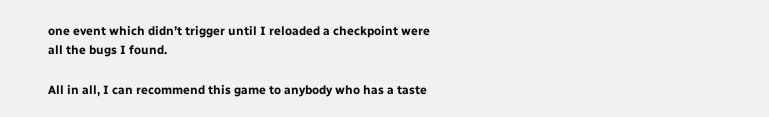one event which didn’t trigger until I reloaded a checkpoint were all the bugs I found.

All in all, I can recommend this game to anybody who has a taste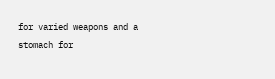for varied weapons and a stomach for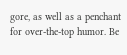gore, as well as a penchant for over-the-top humor. Be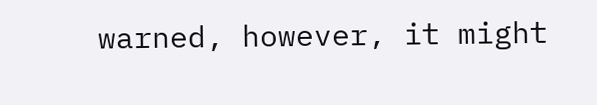warned, however, it might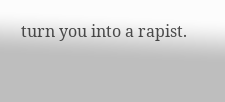turn you into a rapist.